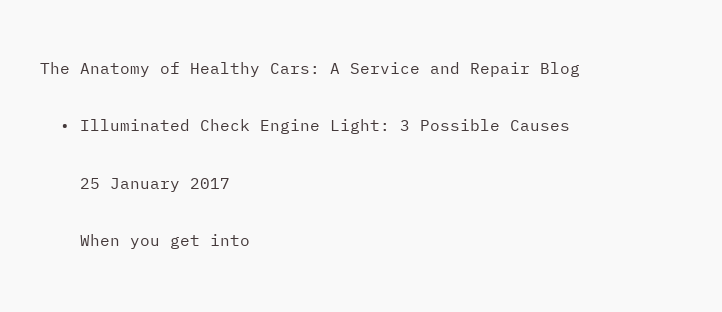The Anatomy of Healthy Cars: A Service and Repair Blog

  • Illuminated Check Engine Light: 3 Possible Causes

    25 January 2017

    When you get into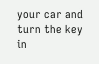your car and turn the key in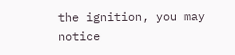the ignition, you may notice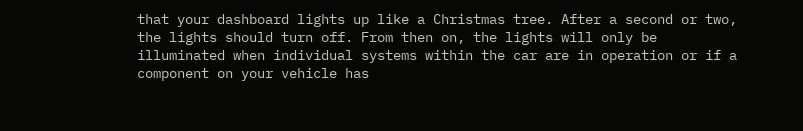that your dashboard lights up like a Christmas tree. After a second or two, the lights should turn off. From then on, the lights will only be illuminated when individual systems within the car are in operation or if a component on your vehicle has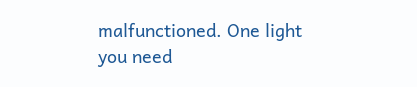malfunctioned. One light you need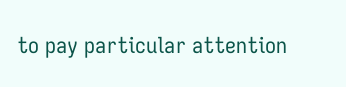to pay particular attention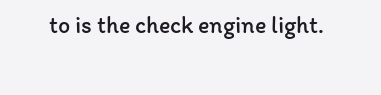to is the check engine light.